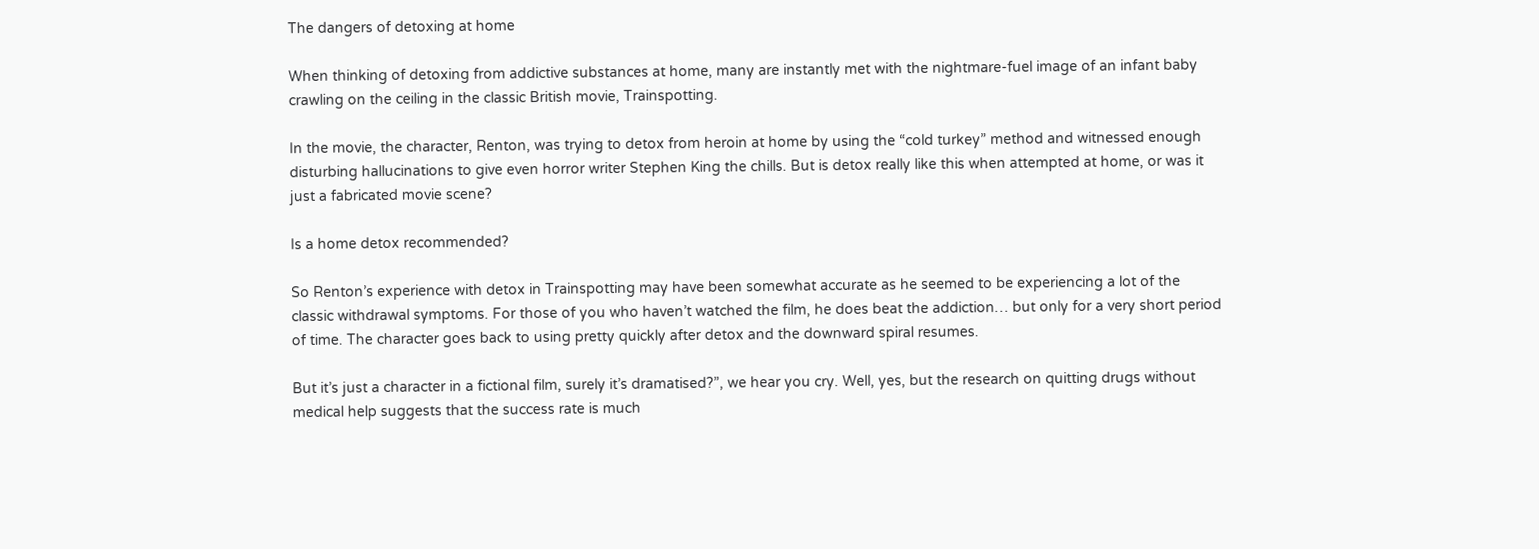The dangers of detoxing at home

When thinking of detoxing from addictive substances at home, many are instantly met with the nightmare-fuel image of an infant baby crawling on the ceiling in the classic British movie, Trainspotting.

In the movie, the character, Renton, was trying to detox from heroin at home by using the “cold turkey” method and witnessed enough disturbing hallucinations to give even horror writer Stephen King the chills. But is detox really like this when attempted at home, or was it just a fabricated movie scene?

Is a home detox recommended?

So Renton’s experience with detox in Trainspotting may have been somewhat accurate as he seemed to be experiencing a lot of the classic withdrawal symptoms. For those of you who haven’t watched the film, he does beat the addiction… but only for a very short period of time. The character goes back to using pretty quickly after detox and the downward spiral resumes.

But it’s just a character in a fictional film, surely it’s dramatised?”, we hear you cry. Well, yes, but the research on quitting drugs without medical help suggests that the success rate is much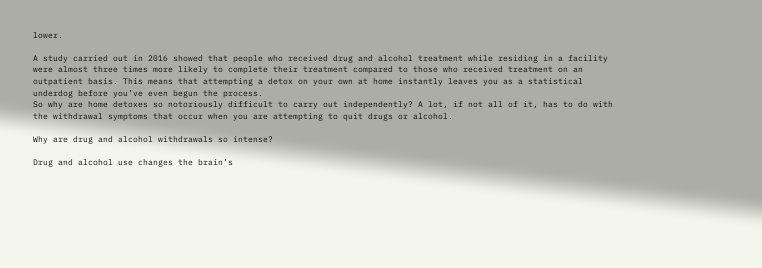lower.

A study carried out in 2016 showed that people who received drug and alcohol treatment while residing in a facility were almost three times more likely to complete their treatment compared to those who received treatment on an outpatient basis. This means that attempting a detox on your own at home instantly leaves you as a statistical underdog before you’ve even begun the process.
So why are home detoxes so notoriously difficult to carry out independently? A lot, if not all of it, has to do with the withdrawal symptoms that occur when you are attempting to quit drugs or alcohol.

Why are drug and alcohol withdrawals so intense?

Drug and alcohol use changes the brain’s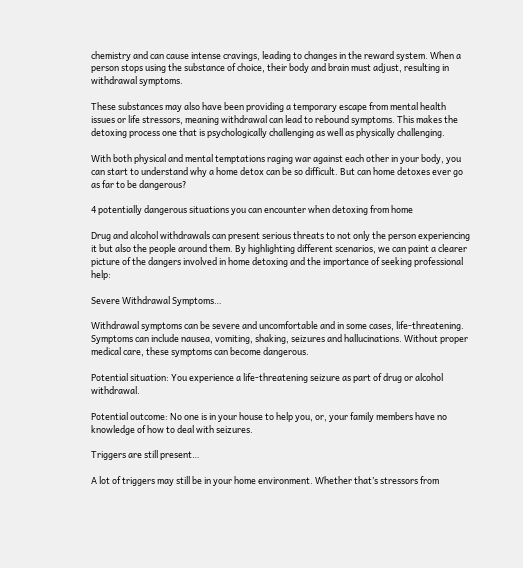chemistry and can cause intense cravings, leading to changes in the reward system. When a person stops using the substance of choice, their body and brain must adjust, resulting in withdrawal symptoms.

These substances may also have been providing a temporary escape from mental health issues or life stressors, meaning withdrawal can lead to rebound symptoms. This makes the detoxing process one that is psychologically challenging as well as physically challenging.

With both physical and mental temptations raging war against each other in your body, you can start to understand why a home detox can be so difficult. But can home detoxes ever go as far to be dangerous?

4 potentially dangerous situations you can encounter when detoxing from home

Drug and alcohol withdrawals can present serious threats to not only the person experiencing it but also the people around them. By highlighting different scenarios, we can paint a clearer picture of the dangers involved in home detoxing and the importance of seeking professional help:

Severe Withdrawal Symptoms…

Withdrawal symptoms can be severe and uncomfortable and in some cases, life-threatening. Symptoms can include nausea, vomiting, shaking, seizures and hallucinations. Without proper medical care, these symptoms can become dangerous.

Potential situation: You experience a life-threatening seizure as part of drug or alcohol withdrawal.

Potential outcome: No one is in your house to help you, or, your family members have no knowledge of how to deal with seizures.

Triggers are still present…

A lot of triggers may still be in your home environment. Whether that’s stressors from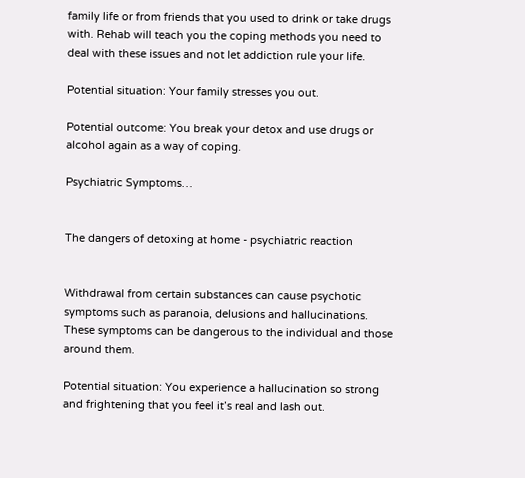family life or from friends that you used to drink or take drugs with. Rehab will teach you the coping methods you need to deal with these issues and not let addiction rule your life.

Potential situation: Your family stresses you out.

Potential outcome: You break your detox and use drugs or alcohol again as a way of coping.

Psychiatric Symptoms…


The dangers of detoxing at home - psychiatric reaction


Withdrawal from certain substances can cause psychotic symptoms such as paranoia, delusions and hallucinations. These symptoms can be dangerous to the individual and those around them.

Potential situation: You experience a hallucination so strong and frightening that you feel it’s real and lash out.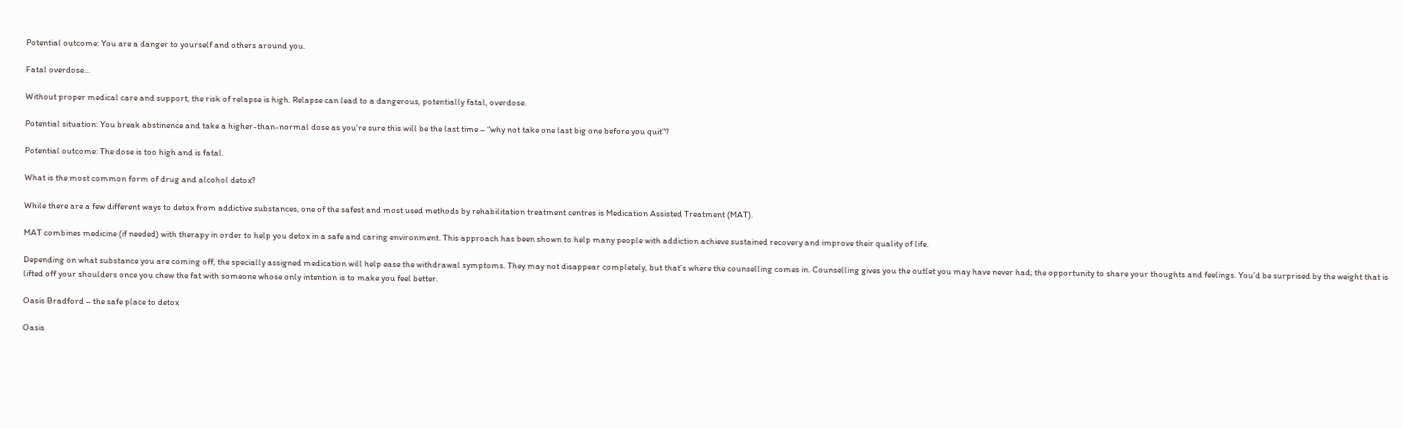Potential outcome: You are a danger to yourself and others around you.

Fatal overdose…

Without proper medical care and support, the risk of relapse is high. Relapse can lead to a dangerous, potentially fatal, overdose.

Potential situation: You break abstinence and take a higher-than-normal dose as you’re sure this will be the last time – “why not take one last big one before you quit”?

Potential outcome: The dose is too high and is fatal.

What is the most common form of drug and alcohol detox?

While there are a few different ways to detox from addictive substances, one of the safest and most used methods by rehabilitation treatment centres is Medication Assisted Treatment (MAT).

MAT combines medicine (if needed) with therapy in order to help you detox in a safe and caring environment. This approach has been shown to help many people with addiction achieve sustained recovery and improve their quality of life.

Depending on what substance you are coming off, the specially assigned medication will help ease the withdrawal symptoms. They may not disappear completely, but that’s where the counselling comes in. Counselling gives you the outlet you may have never had; the opportunity to share your thoughts and feelings. You’d be surprised by the weight that is lifted off your shoulders once you chew the fat with someone whose only intention is to make you feel better.

Oasis Bradford – the safe place to detox

Oasis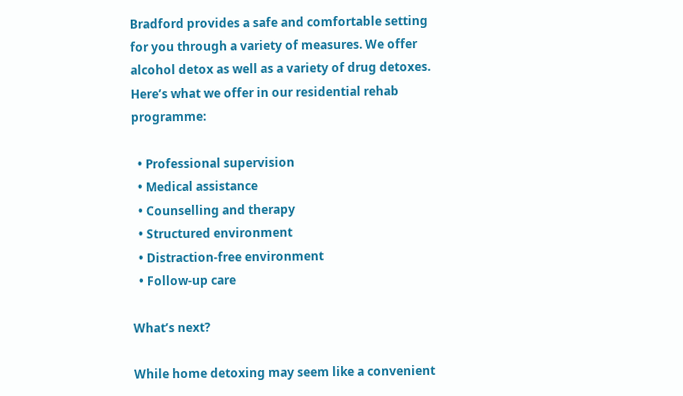Bradford provides a safe and comfortable setting for you through a variety of measures. We offer alcohol detox as well as a variety of drug detoxes. Here’s what we offer in our residential rehab programme:

  • Professional supervision
  • Medical assistance
  • Counselling and therapy
  • Structured environment
  • Distraction-free environment
  • Follow-up care

What’s next?

While home detoxing may seem like a convenient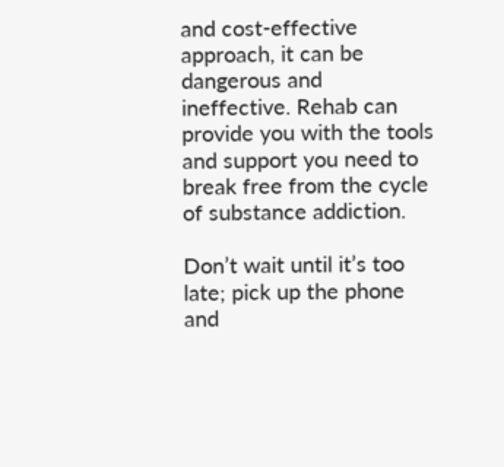and cost-effective approach, it can be dangerous and ineffective. Rehab can provide you with the tools and support you need to break free from the cycle of substance addiction.

Don’t wait until it’s too late; pick up the phone and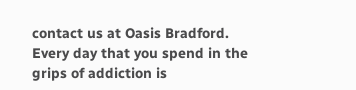contact us at Oasis Bradford. Every day that you spend in the grips of addiction is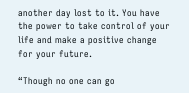another day lost to it. You have the power to take control of your life and make a positive change for your future.

“Though no one can go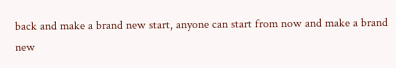back and make a brand new start, anyone can start from now and make a brand new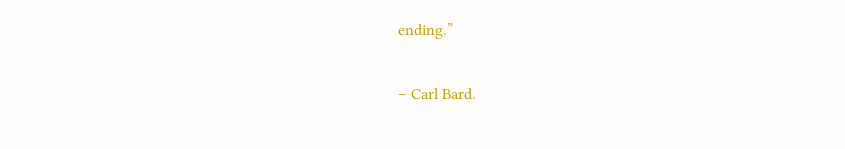ending.”

– Carl Bard.